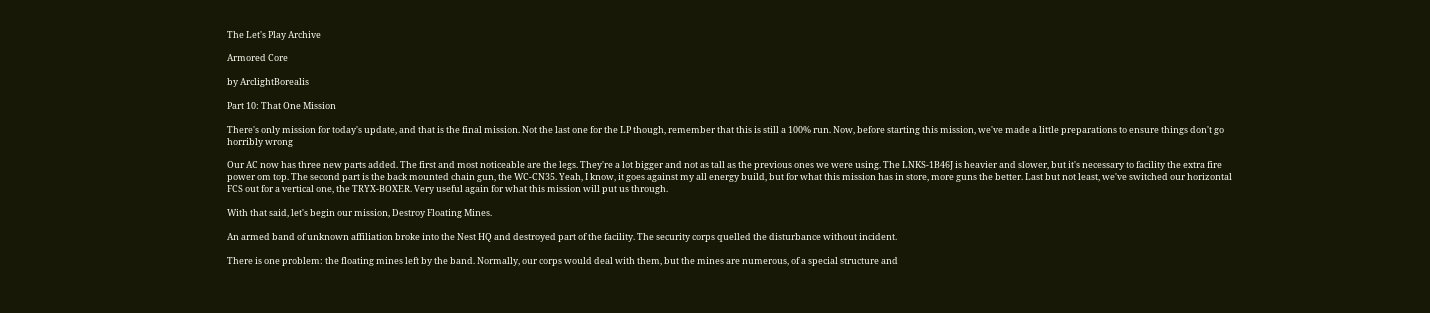The Let's Play Archive

Armored Core

by ArclightBorealis

Part 10: That One Mission

There's only mission for today's update, and that is the final mission. Not the last one for the LP though, remember that this is still a 100% run. Now, before starting this mission, we've made a little preparations to ensure things don't go horribly wrong

Our AC now has three new parts added. The first and most noticeable are the legs. They're a lot bigger and not as tall as the previous ones we were using. The LNKS-1B46J is heavier and slower, but it's necessary to facility the extra fire power om top. The second part is the back mounted chain gun, the WC-CN35. Yeah, I know, it goes against my all energy build, but for what this mission has in store, more guns the better. Last but not least, we've switched our horizontal FCS out for a vertical one, the TRYX-BOXER. Very useful again for what this mission will put us through.

With that said, let's begin our mission, Destroy Floating Mines.

An armed band of unknown affiliation broke into the Nest HQ and destroyed part of the facility. The security corps quelled the disturbance without incident.

There is one problem: the floating mines left by the band. Normally, our corps would deal with them, but the mines are numerous, of a special structure and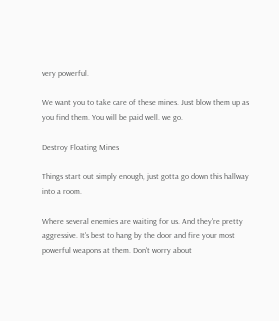very powerful.

We want you to take care of these mines. Just blow them up as you find them. You will be paid well. we go.

Destroy Floating Mines

Things start out simply enough, just gotta go down this hallway into a room.

Where several enemies are waiting for us. And they're pretty aggressive. It's best to hang by the door and fire your most powerful weapons at them. Don't worry about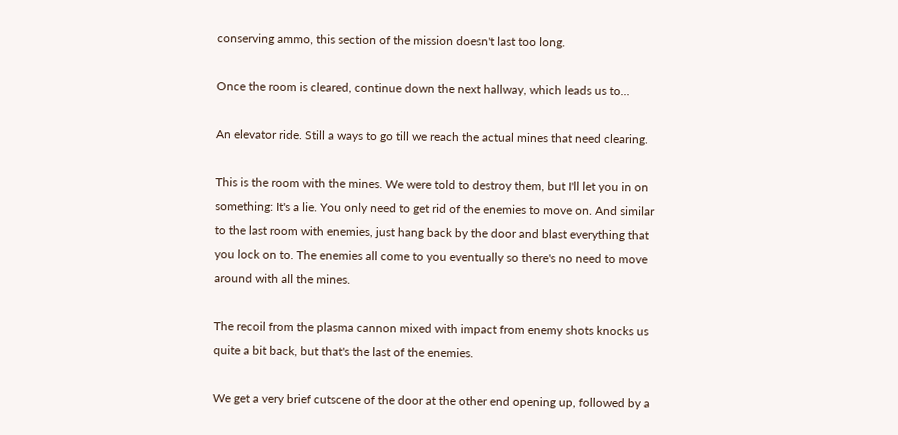conserving ammo, this section of the mission doesn't last too long.

Once the room is cleared, continue down the next hallway, which leads us to...

An elevator ride. Still a ways to go till we reach the actual mines that need clearing.

This is the room with the mines. We were told to destroy them, but I'll let you in on something: It's a lie. You only need to get rid of the enemies to move on. And similar to the last room with enemies, just hang back by the door and blast everything that you lock on to. The enemies all come to you eventually so there's no need to move around with all the mines.

The recoil from the plasma cannon mixed with impact from enemy shots knocks us quite a bit back, but that's the last of the enemies.

We get a very brief cutscene of the door at the other end opening up, followed by a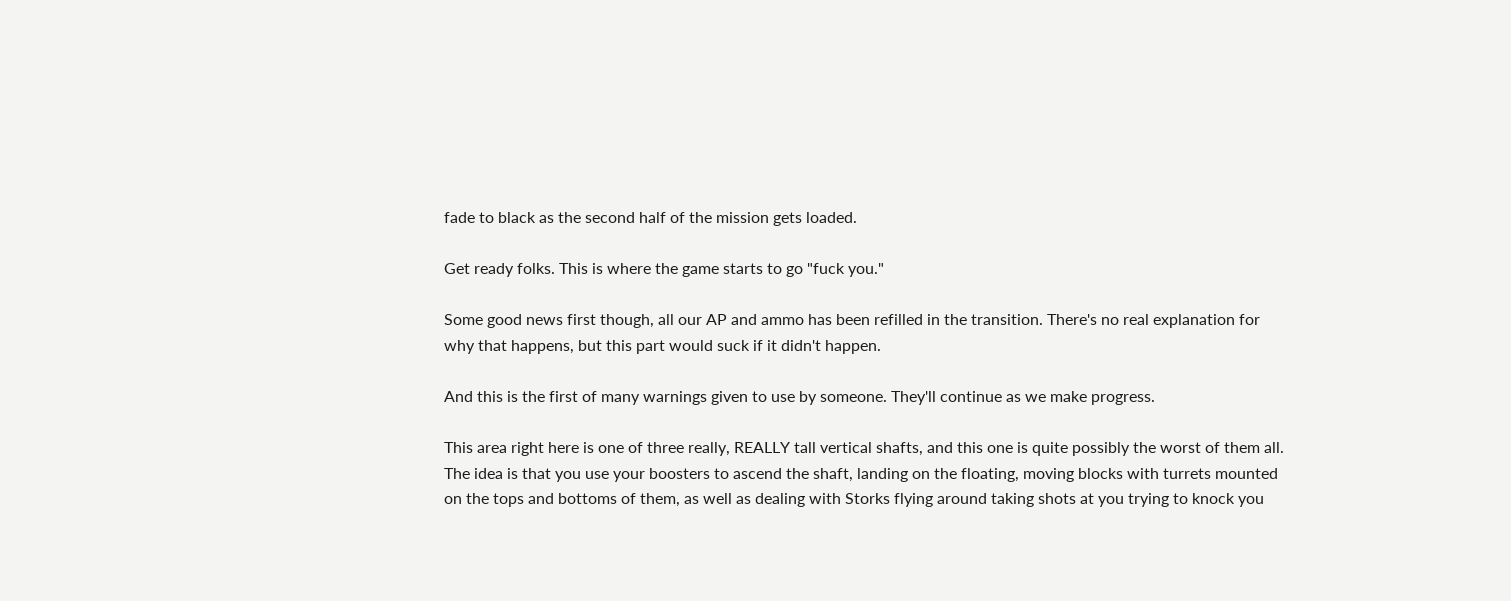fade to black as the second half of the mission gets loaded.

Get ready folks. This is where the game starts to go "fuck you."

Some good news first though, all our AP and ammo has been refilled in the transition. There's no real explanation for why that happens, but this part would suck if it didn't happen.

And this is the first of many warnings given to use by someone. They'll continue as we make progress.

This area right here is one of three really, REALLY tall vertical shafts, and this one is quite possibly the worst of them all. The idea is that you use your boosters to ascend the shaft, landing on the floating, moving blocks with turrets mounted on the tops and bottoms of them, as well as dealing with Storks flying around taking shots at you trying to knock you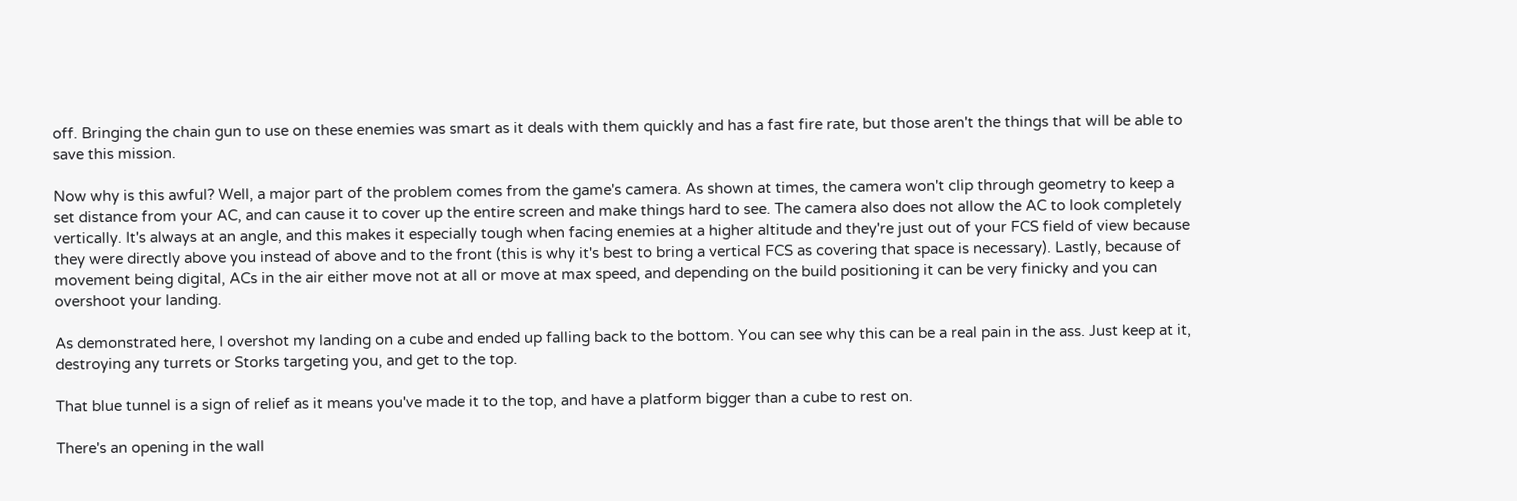off. Bringing the chain gun to use on these enemies was smart as it deals with them quickly and has a fast fire rate, but those aren't the things that will be able to save this mission.

Now why is this awful? Well, a major part of the problem comes from the game's camera. As shown at times, the camera won't clip through geometry to keep a set distance from your AC, and can cause it to cover up the entire screen and make things hard to see. The camera also does not allow the AC to look completely vertically. It's always at an angle, and this makes it especially tough when facing enemies at a higher altitude and they're just out of your FCS field of view because they were directly above you instead of above and to the front (this is why it's best to bring a vertical FCS as covering that space is necessary). Lastly, because of movement being digital, ACs in the air either move not at all or move at max speed, and depending on the build positioning it can be very finicky and you can overshoot your landing.

As demonstrated here, I overshot my landing on a cube and ended up falling back to the bottom. You can see why this can be a real pain in the ass. Just keep at it, destroying any turrets or Storks targeting you, and get to the top.

That blue tunnel is a sign of relief as it means you've made it to the top, and have a platform bigger than a cube to rest on.

There's an opening in the wall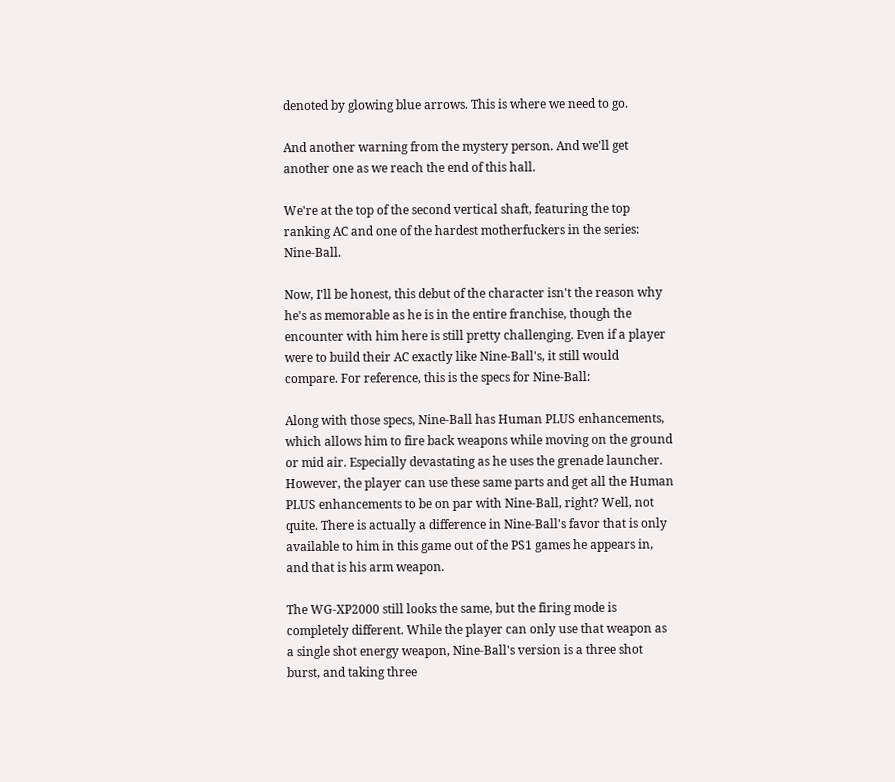denoted by glowing blue arrows. This is where we need to go.

And another warning from the mystery person. And we'll get another one as we reach the end of this hall.

We're at the top of the second vertical shaft, featuring the top ranking AC and one of the hardest motherfuckers in the series: Nine-Ball.

Now, I'll be honest, this debut of the character isn't the reason why he's as memorable as he is in the entire franchise, though the encounter with him here is still pretty challenging. Even if a player were to build their AC exactly like Nine-Ball's, it still would compare. For reference, this is the specs for Nine-Ball:

Along with those specs, Nine-Ball has Human PLUS enhancements, which allows him to fire back weapons while moving on the ground or mid air. Especially devastating as he uses the grenade launcher. However, the player can use these same parts and get all the Human PLUS enhancements to be on par with Nine-Ball, right? Well, not quite. There is actually a difference in Nine-Ball's favor that is only available to him in this game out of the PS1 games he appears in, and that is his arm weapon.

The WG-XP2000 still looks the same, but the firing mode is completely different. While the player can only use that weapon as a single shot energy weapon, Nine-Ball's version is a three shot burst, and taking three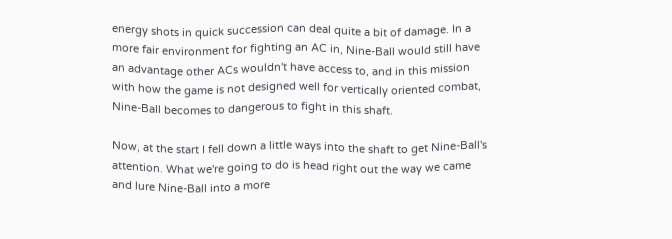energy shots in quick succession can deal quite a bit of damage. In a more fair environment for fighting an AC in, Nine-Ball would still have an advantage other ACs wouldn't have access to, and in this mission with how the game is not designed well for vertically oriented combat, Nine-Ball becomes to dangerous to fight in this shaft.

Now, at the start I fell down a little ways into the shaft to get Nine-Ball's attention. What we're going to do is head right out the way we came and lure Nine-Ball into a more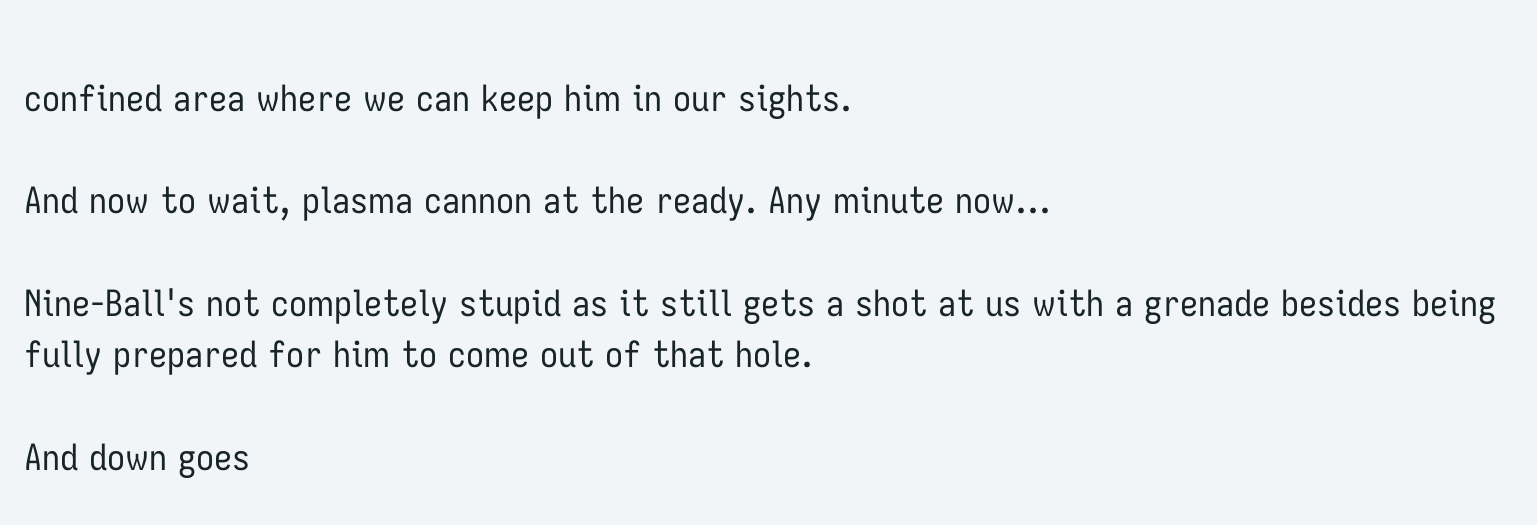confined area where we can keep him in our sights.

And now to wait, plasma cannon at the ready. Any minute now...

Nine-Ball's not completely stupid as it still gets a shot at us with a grenade besides being fully prepared for him to come out of that hole.

And down goes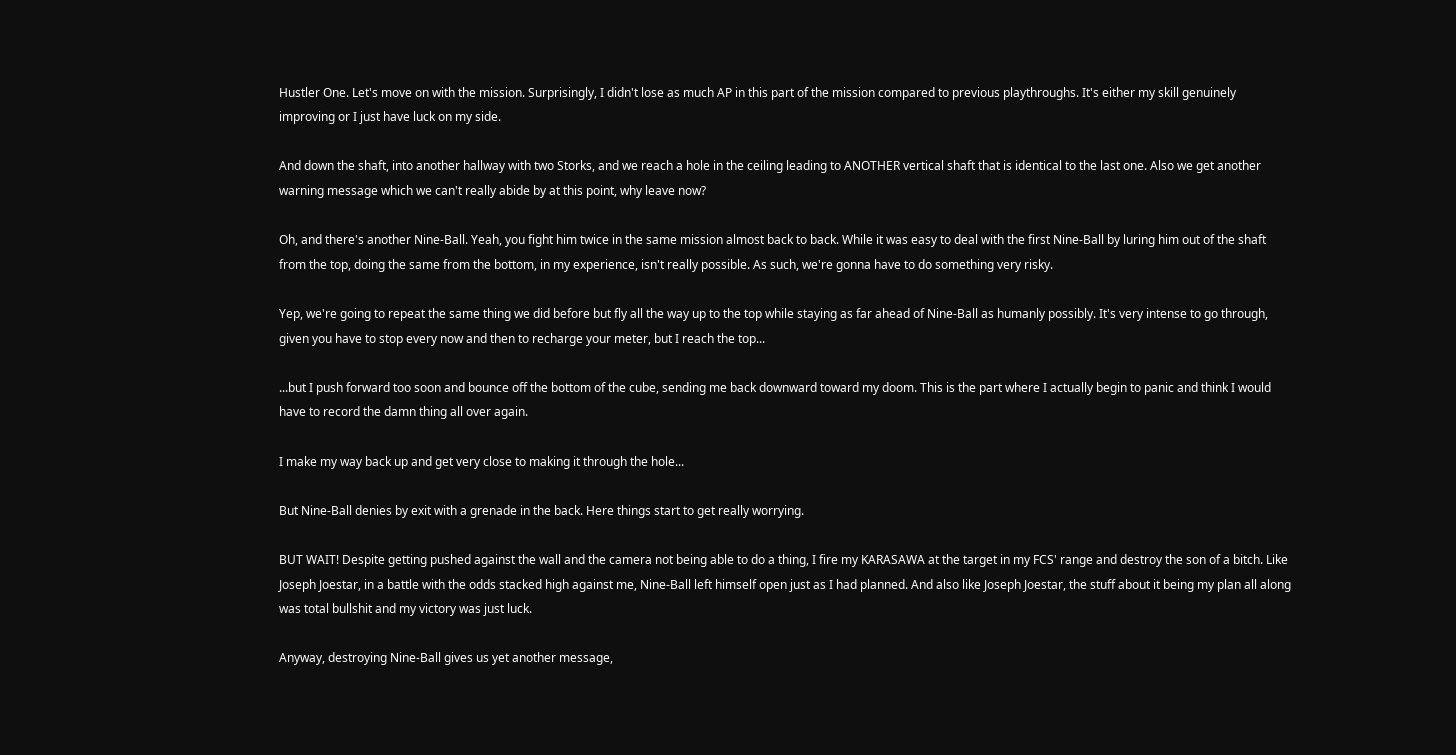Hustler One. Let's move on with the mission. Surprisingly, I didn't lose as much AP in this part of the mission compared to previous playthroughs. It's either my skill genuinely improving or I just have luck on my side.

And down the shaft, into another hallway with two Storks, and we reach a hole in the ceiling leading to ANOTHER vertical shaft that is identical to the last one. Also we get another warning message which we can't really abide by at this point, why leave now?

Oh, and there's another Nine-Ball. Yeah, you fight him twice in the same mission almost back to back. While it was easy to deal with the first Nine-Ball by luring him out of the shaft from the top, doing the same from the bottom, in my experience, isn't really possible. As such, we're gonna have to do something very risky.

Yep, we're going to repeat the same thing we did before but fly all the way up to the top while staying as far ahead of Nine-Ball as humanly possibly. It's very intense to go through, given you have to stop every now and then to recharge your meter, but I reach the top...

...but I push forward too soon and bounce off the bottom of the cube, sending me back downward toward my doom. This is the part where I actually begin to panic and think I would have to record the damn thing all over again.

I make my way back up and get very close to making it through the hole...

But Nine-Ball denies by exit with a grenade in the back. Here things start to get really worrying.

BUT WAIT! Despite getting pushed against the wall and the camera not being able to do a thing, I fire my KARASAWA at the target in my FCS' range and destroy the son of a bitch. Like Joseph Joestar, in a battle with the odds stacked high against me, Nine-Ball left himself open just as I had planned. And also like Joseph Joestar, the stuff about it being my plan all along was total bullshit and my victory was just luck.

Anyway, destroying Nine-Ball gives us yet another message,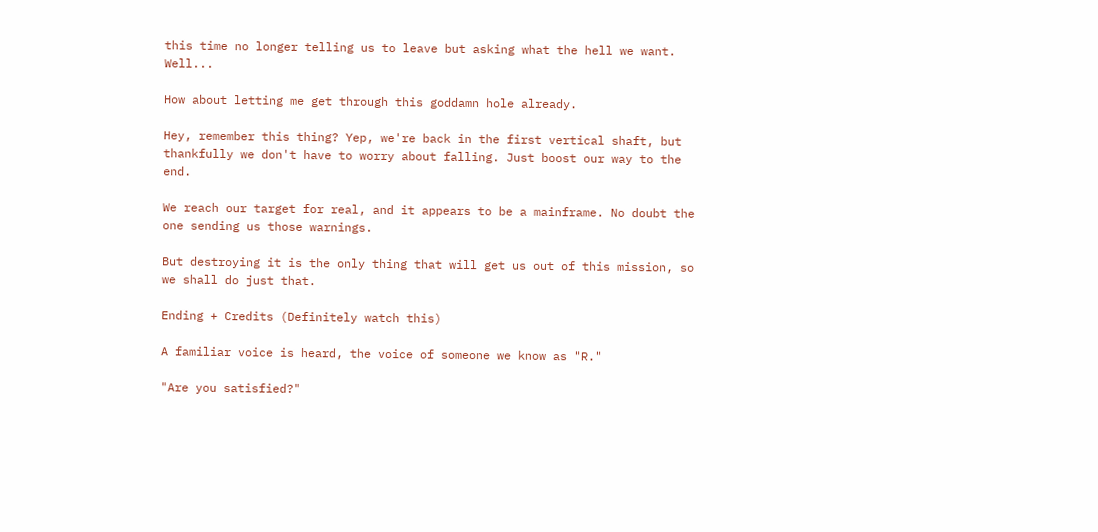this time no longer telling us to leave but asking what the hell we want. Well...

How about letting me get through this goddamn hole already.

Hey, remember this thing? Yep, we're back in the first vertical shaft, but thankfully we don't have to worry about falling. Just boost our way to the end.

We reach our target for real, and it appears to be a mainframe. No doubt the one sending us those warnings.

But destroying it is the only thing that will get us out of this mission, so we shall do just that.

Ending + Credits (Definitely watch this)

A familiar voice is heard, the voice of someone we know as "R."

"Are you satisfied?"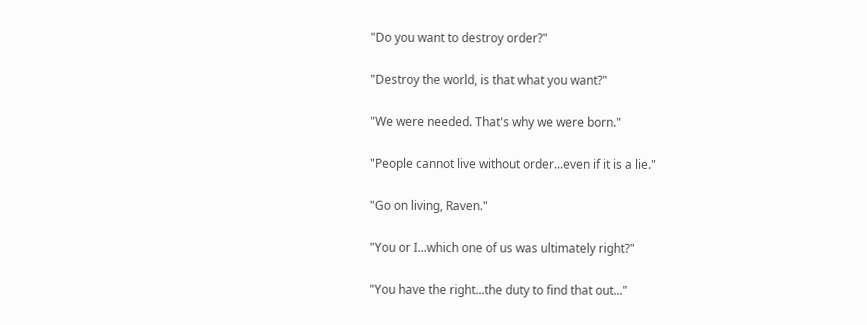"Do you want to destroy order?"

"Destroy the world, is that what you want?"

"We were needed. That's why we were born."

"People cannot live without order...even if it is a lie."

"Go on living, Raven."

"You or I...which one of us was ultimately right?"

"You have the right...the duty to find that out..."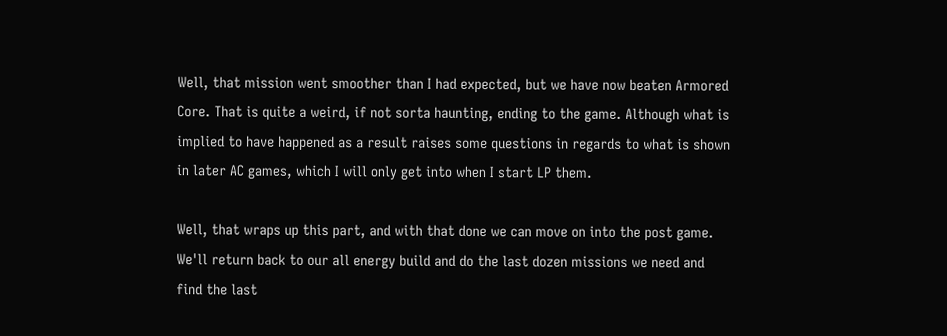Well, that mission went smoother than I had expected, but we have now beaten Armored Core. That is quite a weird, if not sorta haunting, ending to the game. Although what is implied to have happened as a result raises some questions in regards to what is shown in later AC games, which I will only get into when I start LP them.

Well, that wraps up this part, and with that done we can move on into the post game. We'll return back to our all energy build and do the last dozen missions we need and find the last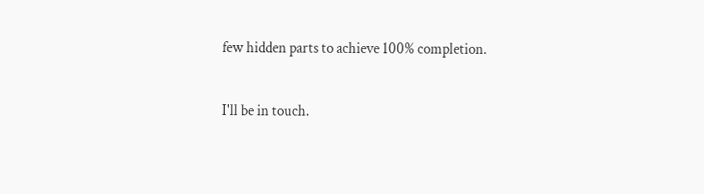few hidden parts to achieve 100% completion.

I'll be in touch.